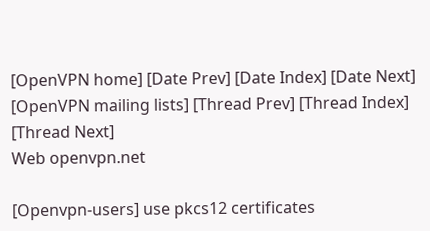[OpenVPN home] [Date Prev] [Date Index] [Date Next]
[OpenVPN mailing lists] [Thread Prev] [Thread Index] [Thread Next]
Web openvpn.net

[Openvpn-users] use pkcs12 certificates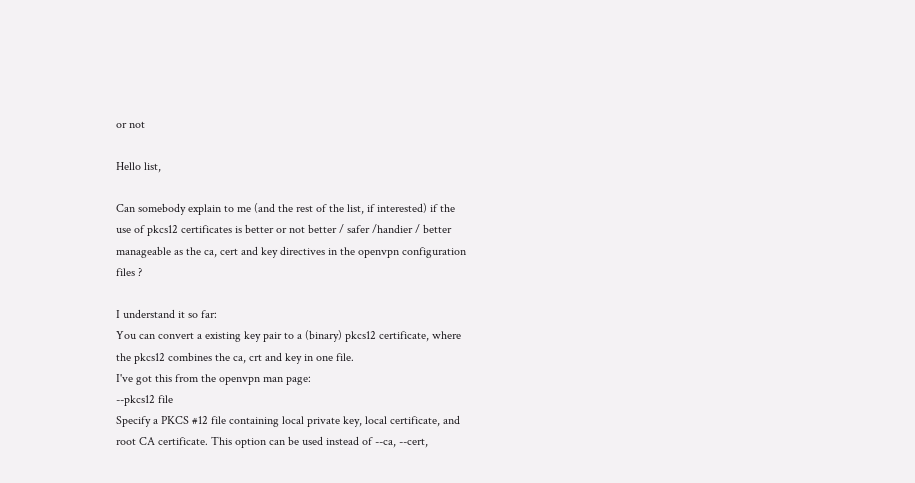or not

Hello list,

Can somebody explain to me (and the rest of the list, if interested) if the
use of pkcs12 certificates is better or not better / safer /handier / better
manageable as the ca, cert and key directives in the openvpn configuration
files ?

I understand it so far:
You can convert a existing key pair to a (binary) pkcs12 certificate, where
the pkcs12 combines the ca, crt and key in one file.
I've got this from the openvpn man page:
--pkcs12 file
Specify a PKCS #12 file containing local private key, local certificate, and
root CA certificate. This option can be used instead of --ca, --cert,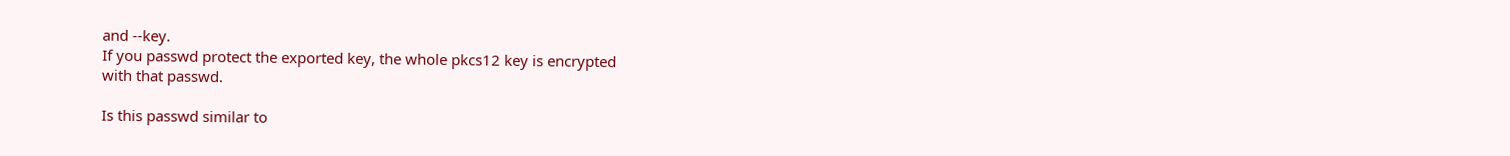and --key.
If you passwd protect the exported key, the whole pkcs12 key is encrypted
with that passwd.

Is this passwd similar to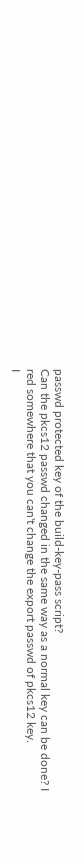passwd protected key of the build-key-pass script?
Can the pkcs12 passwd changed in the same way as a normal key can be done? I
red somewhere that you can't change the export passwd of pkcs12 key.
I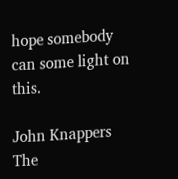hope somebody can some light on this.

John Knappers
The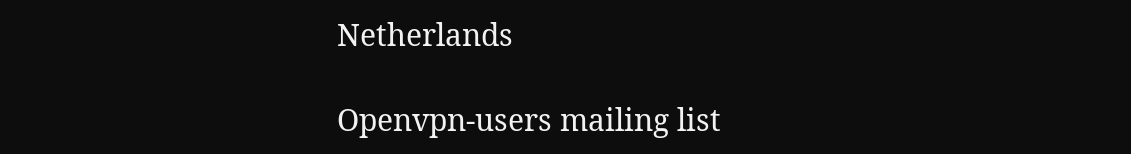Netherlands

Openvpn-users mailing list